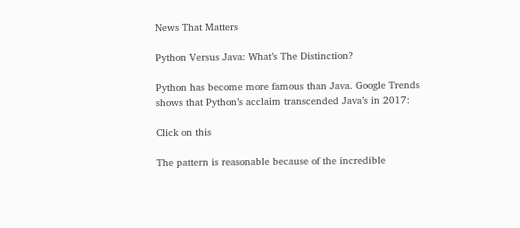News That Matters

Python Versus Java: What’s The Distinction?

Python has become more famous than Java. Google Trends shows that Python’s acclaim transcended Java’s in 2017:

Click on this

The pattern is reasonable because of the incredible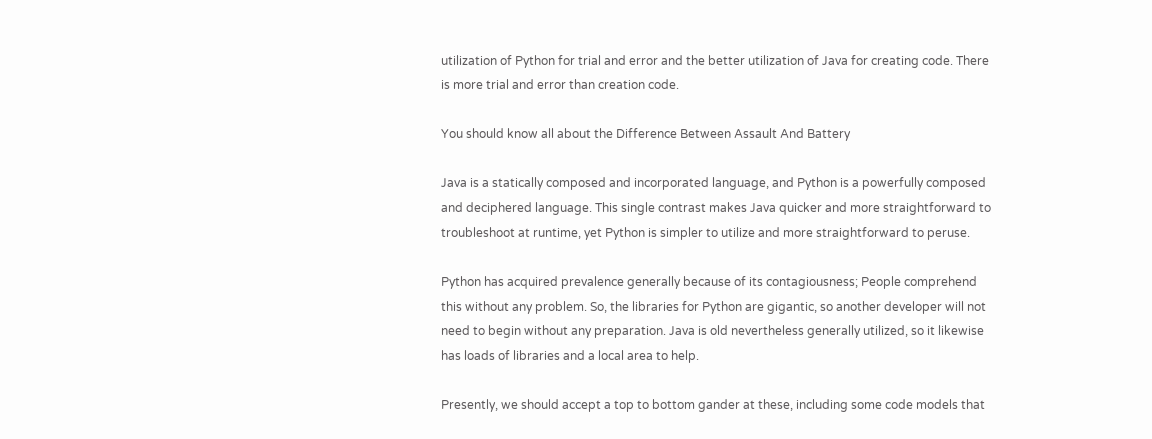utilization of Python for trial and error and the better utilization of Java for creating code. There is more trial and error than creation code.

You should know all about the Difference Between Assault And Battery

Java is a statically composed and incorporated language, and Python is a powerfully composed and deciphered language. This single contrast makes Java quicker and more straightforward to troubleshoot at runtime, yet Python is simpler to utilize and more straightforward to peruse.

Python has acquired prevalence generally because of its contagiousness; People comprehend this without any problem. So, the libraries for Python are gigantic, so another developer will not need to begin without any preparation. Java is old nevertheless generally utilized, so it likewise has loads of libraries and a local area to help.

Presently, we should accept a top to bottom gander at these, including some code models that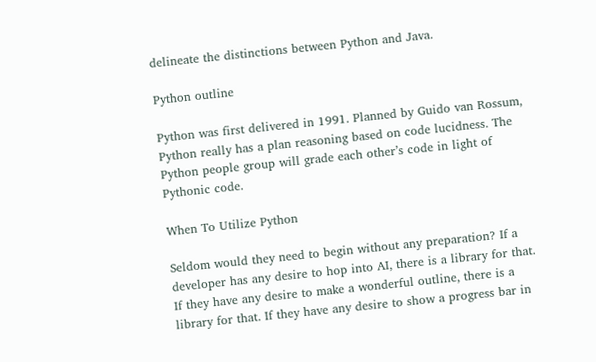delineate the distinctions between Python and Java.

Python outline

Python was first delivered in 1991. Planned by Guido van Rossum, Python really has a plan reasoning based on code lucidness. The Python people group will grade each other’s code in light of Pythonic code.

When To Utilize Python

Seldom would they need to begin without any preparation? If a developer has any desire to hop into AI, there is a library for that. If they have any desire to make a wonderful outline, there is a library for that. If they have any desire to show a progress bar in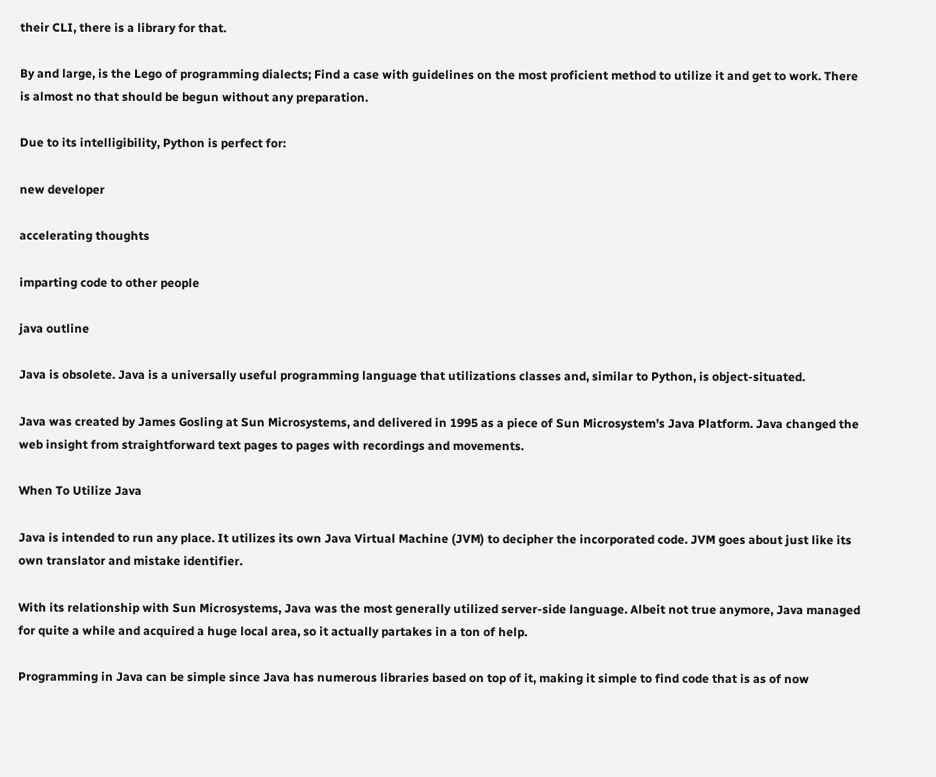their CLI, there is a library for that.

By and large, is the Lego of programming dialects; Find a case with guidelines on the most proficient method to utilize it and get to work. There is almost no that should be begun without any preparation.

Due to its intelligibility, Python is perfect for:

new developer

accelerating thoughts

imparting code to other people

java outline

Java is obsolete. Java is a universally useful programming language that utilizations classes and, similar to Python, is object-situated.

Java was created by James Gosling at Sun Microsystems, and delivered in 1995 as a piece of Sun Microsystem’s Java Platform. Java changed the web insight from straightforward text pages to pages with recordings and movements.

When To Utilize Java

Java is intended to run any place. It utilizes its own Java Virtual Machine (JVM) to decipher the incorporated code. JVM goes about just like its own translator and mistake identifier.

With its relationship with Sun Microsystems, Java was the most generally utilized server-side language. Albeit not true anymore, Java managed for quite a while and acquired a huge local area, so it actually partakes in a ton of help.

Programming in Java can be simple since Java has numerous libraries based on top of it, making it simple to find code that is as of now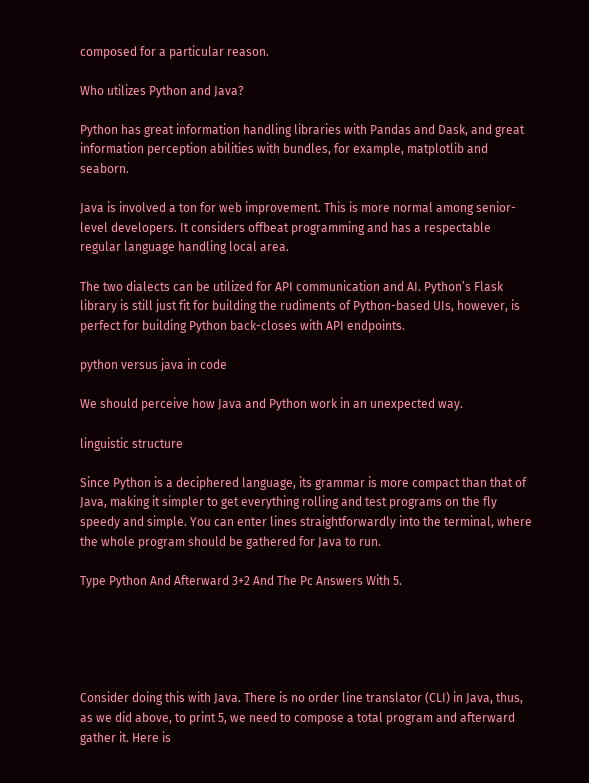composed for a particular reason.

Who utilizes Python and Java?

Python has great information handling libraries with Pandas and Dask, and great information perception abilities with bundles, for example, matplotlib and seaborn.

Java is involved a ton for web improvement. This is more normal among senior-level developers. It considers offbeat programming and has a respectable regular language handling local area.

The two dialects can be utilized for API communication and AI. Python’s Flask library is still just fit for building the rudiments of Python-based UIs, however, is perfect for building Python back-closes with API endpoints.

python versus java in code

We should perceive how Java and Python work in an unexpected way.

linguistic structure

Since Python is a deciphered language, its grammar is more compact than that of Java, making it simpler to get everything rolling and test programs on the fly speedy and simple. You can enter lines straightforwardly into the terminal, where the whole program should be gathered for Java to run.

Type Python And Afterward 3+2 And The Pc Answers With 5.





Consider doing this with Java. There is no order line translator (CLI) in Java, thus, as we did above, to print 5, we need to compose a total program and afterward gather it. Here is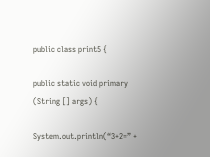public class print5 {

public static void primary (String [] args) {

System.out.println(“3+2=” +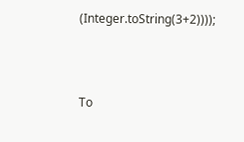(Integer.toString(3+2))));



To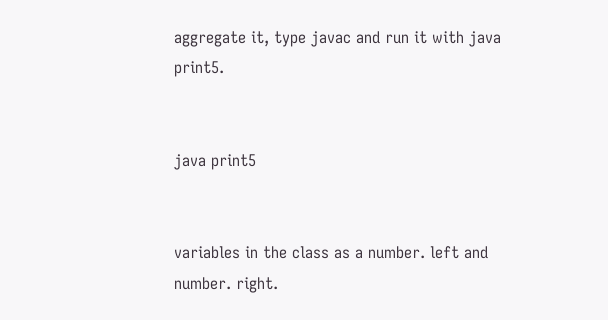aggregate it, type javac and run it with java print5.


java print5


variables in the class as a number. left and number. right.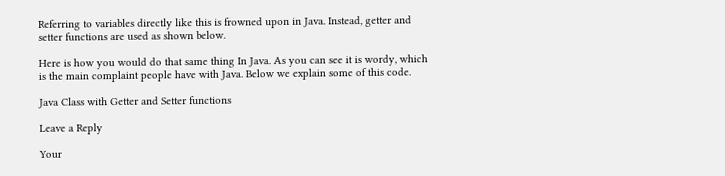Referring to variables directly like this is frowned upon in Java. Instead, getter and setter functions are used as shown below.

Here is how you would do that same thing In Java. As you can see it is wordy, which is the main complaint people have with Java. Below we explain some of this code.

Java Class with Getter and Setter functions

Leave a Reply

Your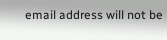email address will not be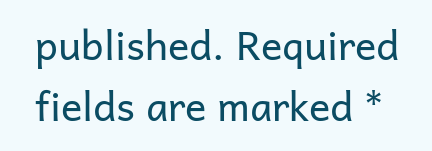published. Required fields are marked *